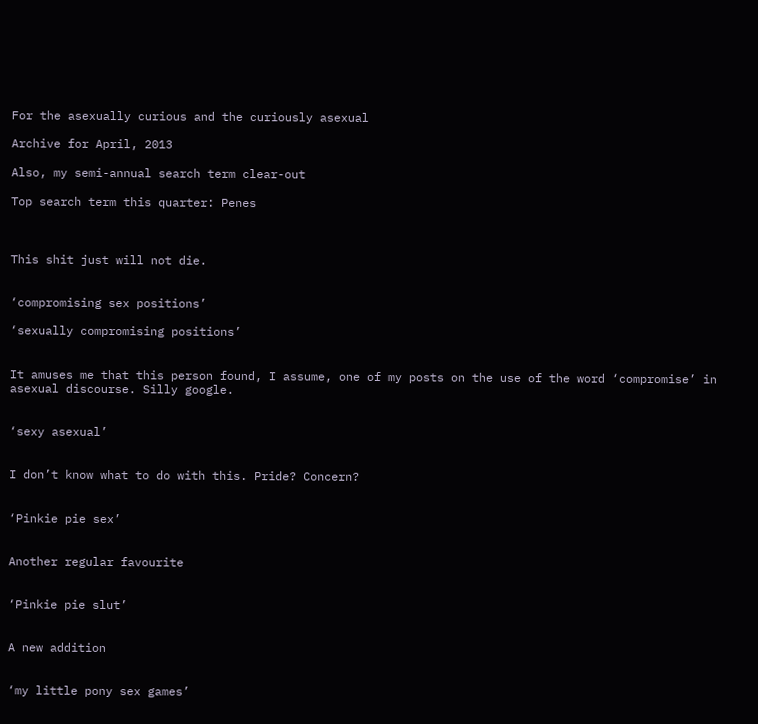For the asexually curious and the curiously asexual

Archive for April, 2013

Also, my semi-annual search term clear-out

Top search term this quarter: Penes



This shit just will not die.


‘compromising sex positions’

‘sexually compromising positions’


It amuses me that this person found, I assume, one of my posts on the use of the word ‘compromise’ in asexual discourse. Silly google.


‘sexy asexual’


I don’t know what to do with this. Pride? Concern?


‘Pinkie pie sex’


Another regular favourite


‘Pinkie pie slut’


A new addition


‘my little pony sex games’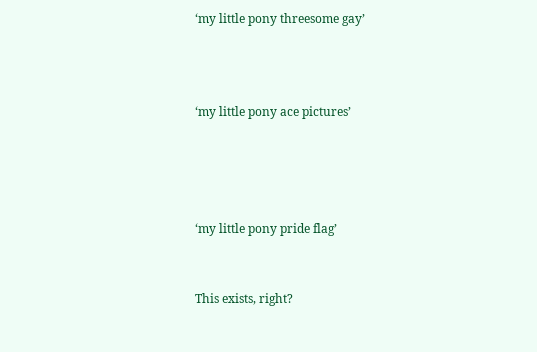‘my little pony threesome gay’



‘my little pony ace pictures’




‘my little pony pride flag’


This exists, right?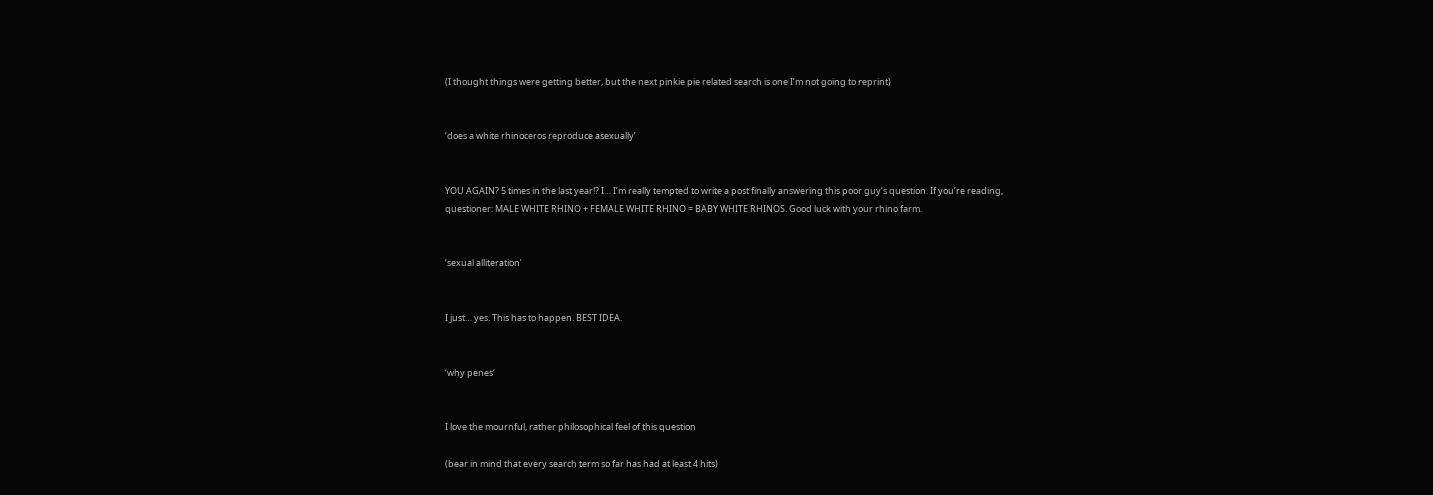(I thought things were getting better, but the next pinkie pie related search is one I’m not going to reprint)


‘does a white rhinoceros reproduce asexually’


YOU AGAIN? 5 times in the last year!? I… I’m really tempted to write a post finally answering this poor guy’s question. If you’re reading, questioner: MALE WHITE RHINO + FEMALE WHITE RHINO = BABY WHITE RHINOS. Good luck with your rhino farm.


‘sexual alliteration’


I just… yes. This has to happen. BEST IDEA.


‘why penes’


I love the mournful, rather philosophical feel of this question

(bear in mind that every search term so far has had at least 4 hits)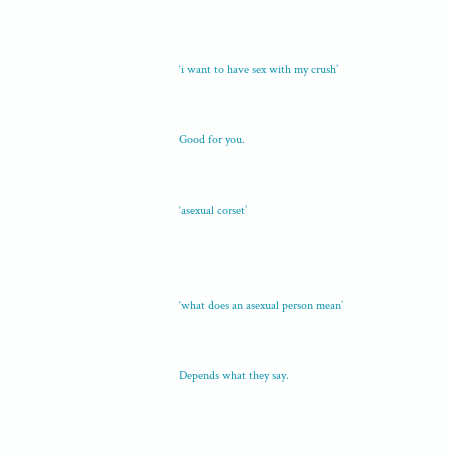‘i want to have sex with my crush’


Good for you.


‘asexual corset’



‘what does an asexual person mean’


Depends what they say.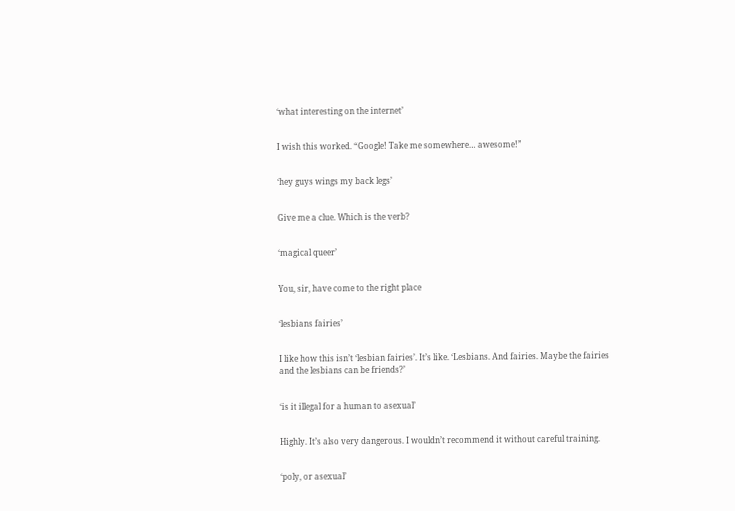‘what interesting on the internet’


I wish this worked. “Google! Take me somewhere… awesome!”


‘hey guys wings my back legs’


Give me a clue. Which is the verb?


‘magical queer’


You, sir, have come to the right place


‘lesbians fairies’


I like how this isn’t ‘lesbian fairies’. It’s like. ‘Lesbians. And fairies. Maybe the fairies and the lesbians can be friends?’


‘is it illegal for a human to asexual’


Highly. It’s also very dangerous. I wouldn’t recommend it without careful training.


‘poly, or asexual’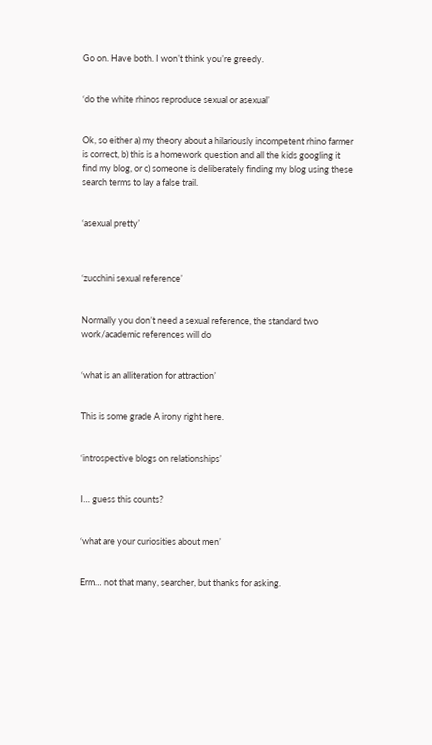Go on. Have both. I won’t think you’re greedy.


‘do the white rhinos reproduce sexual or asexual’


Ok, so either a) my theory about a hilariously incompetent rhino farmer is correct, b) this is a homework question and all the kids googling it find my blog, or c) someone is deliberately finding my blog using these search terms to lay a false trail.


‘asexual pretty’



‘zucchini sexual reference’


Normally you don’t need a sexual reference, the standard two work/academic references will do


‘what is an alliteration for attraction’


This is some grade A irony right here.


‘introspective blogs on relationships’


I… guess this counts?


‘what are your curiosities about men’


Erm… not that many, searcher, but thanks for asking.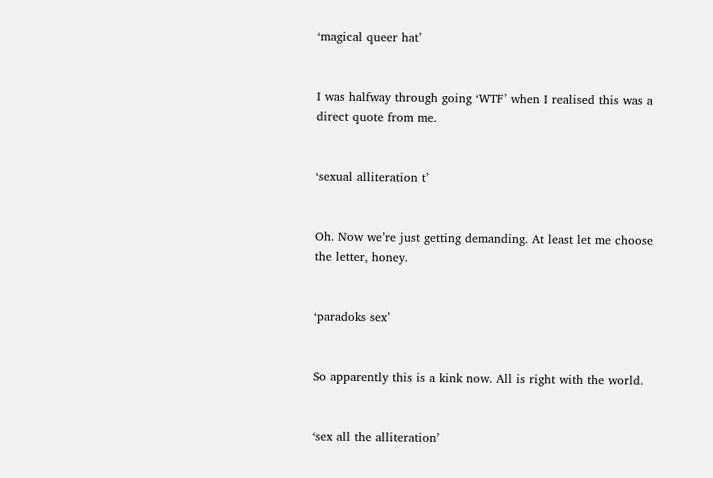‘magical queer hat’


I was halfway through going ‘WTF’ when I realised this was a direct quote from me.


‘sexual alliteration t’


Oh. Now we’re just getting demanding. At least let me choose the letter, honey.


‘paradoks sex’


So apparently this is a kink now. All is right with the world.


‘sex all the alliteration’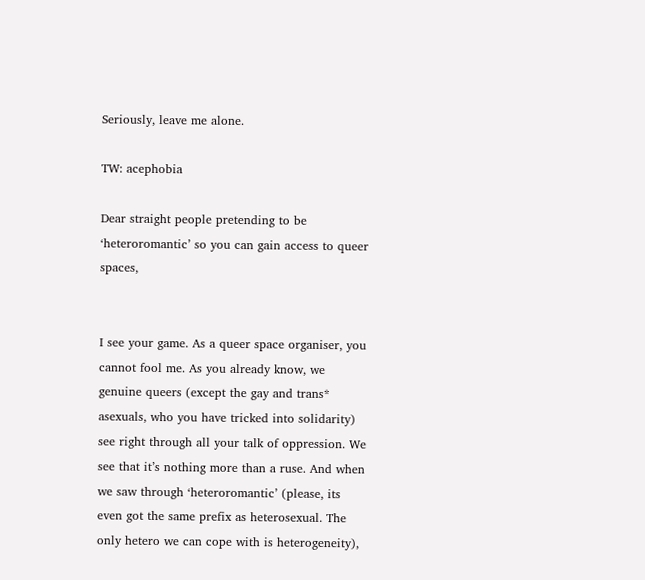Seriously, leave me alone.

TW: acephobia

Dear straight people pretending to be ‘heteroromantic’ so you can gain access to queer spaces,


I see your game. As a queer space organiser, you cannot fool me. As you already know, we genuine queers (except the gay and trans* asexuals, who you have tricked into solidarity) see right through all your talk of oppression. We see that it’s nothing more than a ruse. And when we saw through ‘heteroromantic’ (please, its even got the same prefix as heterosexual. The only hetero we can cope with is heterogeneity),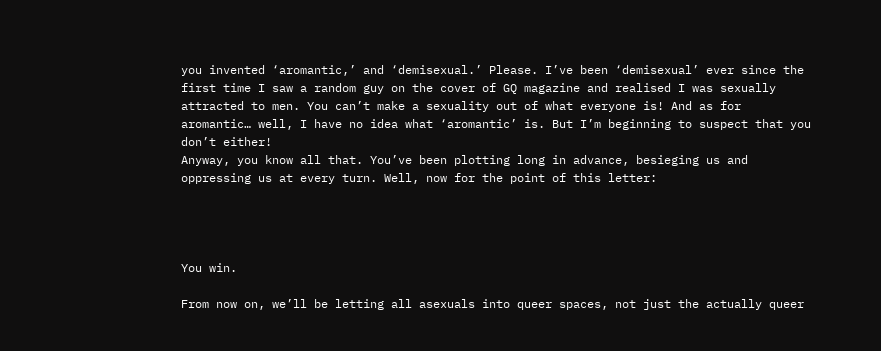you invented ‘aromantic,’ and ‘demisexual.’ Please. I’ve been ‘demisexual’ ever since the first time I saw a random guy on the cover of GQ magazine and realised I was sexually attracted to men. You can’t make a sexuality out of what everyone is! And as for aromantic… well, I have no idea what ‘aromantic’ is. But I’m beginning to suspect that you don’t either!
Anyway, you know all that. You’ve been plotting long in advance, besieging us and oppressing us at every turn. Well, now for the point of this letter:




You win.

From now on, we’ll be letting all asexuals into queer spaces, not just the actually queer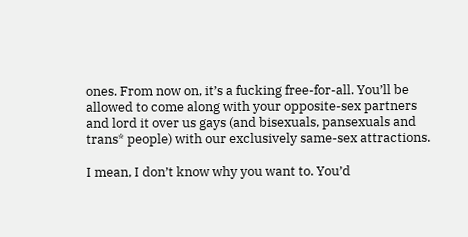ones. From now on, it’s a fucking free-for-all. You’ll be allowed to come along with your opposite-sex partners and lord it over us gays (and bisexuals, pansexuals and trans* people) with our exclusively same-sex attractions.

I mean, I don’t know why you want to. You’d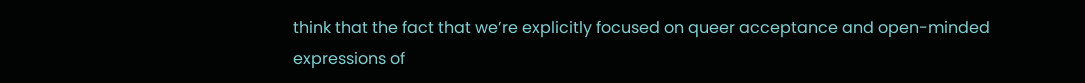think that the fact that we’re explicitly focused on queer acceptance and open-minded expressions of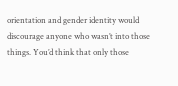orientation and gender identity would discourage anyone who wasn’t into those things. You’d think that only those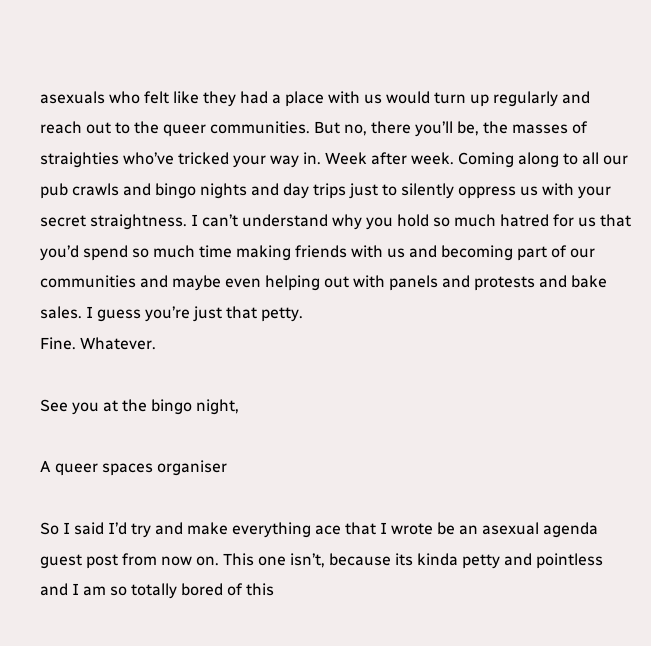asexuals who felt like they had a place with us would turn up regularly and reach out to the queer communities. But no, there you’ll be, the masses of straighties who’ve tricked your way in. Week after week. Coming along to all our pub crawls and bingo nights and day trips just to silently oppress us with your secret straightness. I can’t understand why you hold so much hatred for us that you’d spend so much time making friends with us and becoming part of our communities and maybe even helping out with panels and protests and bake sales. I guess you’re just that petty.
Fine. Whatever.

See you at the bingo night,

A queer spaces organiser

So I said I’d try and make everything ace that I wrote be an asexual agenda guest post from now on. This one isn’t, because its kinda petty and pointless and I am so totally bored of this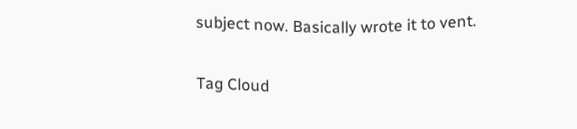subject now. Basically wrote it to vent.

Tag Cloud